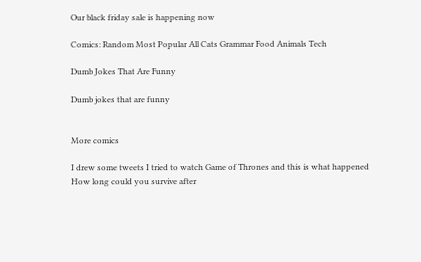Our black friday sale is happening now

Comics: Random Most Popular All Cats Grammar Food Animals Tech

Dumb Jokes That Are Funny

Dumb jokes that are funny


More comics

I drew some tweets I tried to watch Game of Thrones and this is what happened
How long could you survive after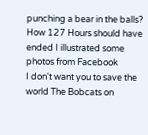punching a bear in the balls? How 127 Hours should have ended I illustrated some photos from Facebook
I don't want you to save the world The Bobcats on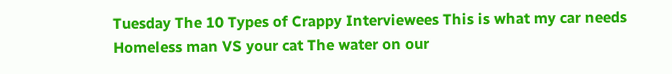Tuesday The 10 Types of Crappy Interviewees This is what my car needs
Homeless man VS your cat The water on our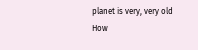planet is very, very old How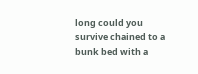long could you survive chained to a bunk bed with a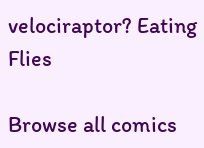velociraptor? Eating Flies

Browse all comics